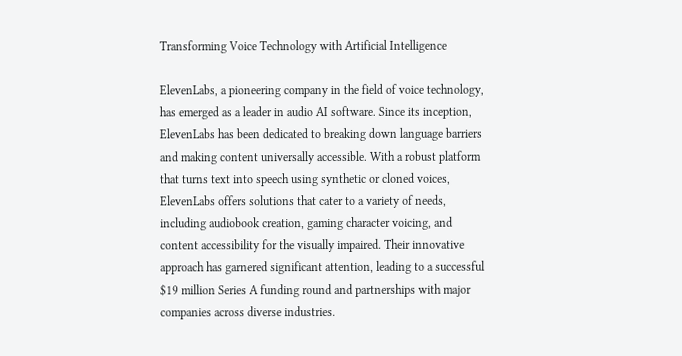Transforming Voice Technology with Artificial Intelligence

ElevenLabs, a pioneering company in the field of voice technology, has emerged as a leader in audio AI software. Since its inception, ElevenLabs has been dedicated to breaking down language barriers and making content universally accessible. With a robust platform that turns text into speech using synthetic or cloned voices, ElevenLabs offers solutions that cater to a variety of needs, including audiobook creation, gaming character voicing, and content accessibility for the visually impaired. Their innovative approach has garnered significant attention, leading to a successful $19 million Series A funding round and partnerships with major companies across diverse industries.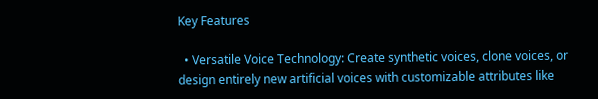Key Features

  • Versatile Voice Technology: Create synthetic voices, clone voices, or design entirely new artificial voices with customizable attributes like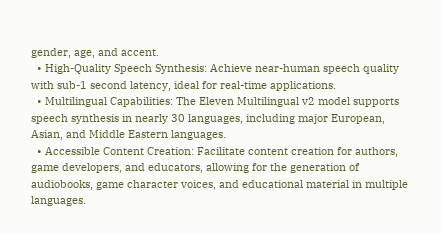gender, age, and accent.
  • High-Quality Speech Synthesis: Achieve near-human speech quality with sub-1 second latency, ideal for real-time applications.
  • Multilingual Capabilities: The Eleven Multilingual v2 model supports speech synthesis in nearly 30 languages, including major European, Asian, and Middle Eastern languages.
  • Accessible Content Creation: Facilitate content creation for authors, game developers, and educators, allowing for the generation of audiobooks, game character voices, and educational material in multiple languages.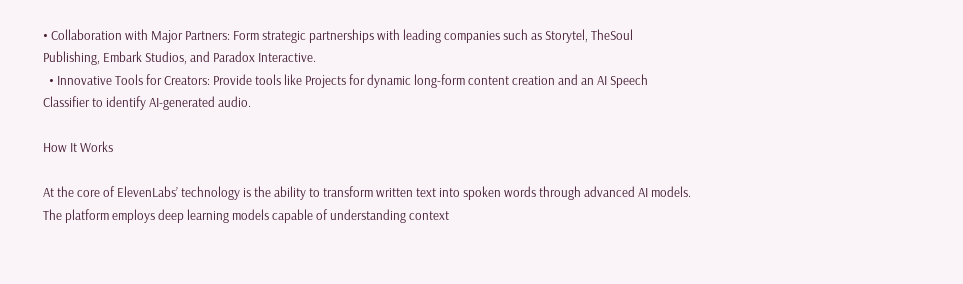• Collaboration with Major Partners: Form strategic partnerships with leading companies such as Storytel, TheSoul Publishing, Embark Studios, and Paradox Interactive.
  • Innovative Tools for Creators: Provide tools like Projects for dynamic long-form content creation and an AI Speech Classifier to identify AI-generated audio.

How It Works

At the core of ElevenLabs’ technology is the ability to transform written text into spoken words through advanced AI models. The platform employs deep learning models capable of understanding context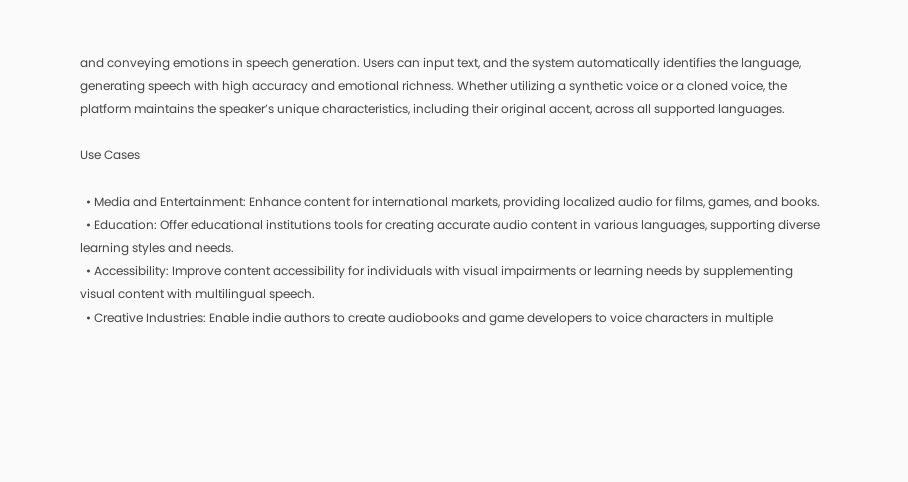and conveying emotions in speech generation. Users can input text, and the system automatically identifies the language, generating speech with high accuracy and emotional richness. Whether utilizing a synthetic voice or a cloned voice, the platform maintains the speaker’s unique characteristics, including their original accent, across all supported languages.

Use Cases

  • Media and Entertainment: Enhance content for international markets, providing localized audio for films, games, and books.
  • Education: Offer educational institutions tools for creating accurate audio content in various languages, supporting diverse learning styles and needs.
  • Accessibility: Improve content accessibility for individuals with visual impairments or learning needs by supplementing visual content with multilingual speech.
  • Creative Industries: Enable indie authors to create audiobooks and game developers to voice characters in multiple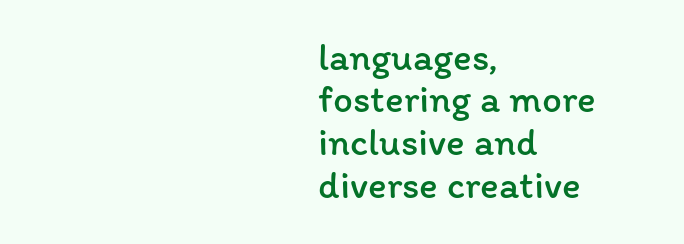languages, fostering a more inclusive and diverse creative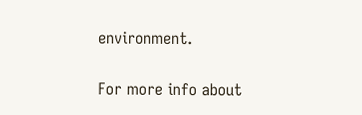environment.

For more info about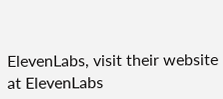ElevenLabs, visit their website at ElevenLabs